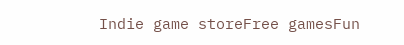Indie game storeFree gamesFun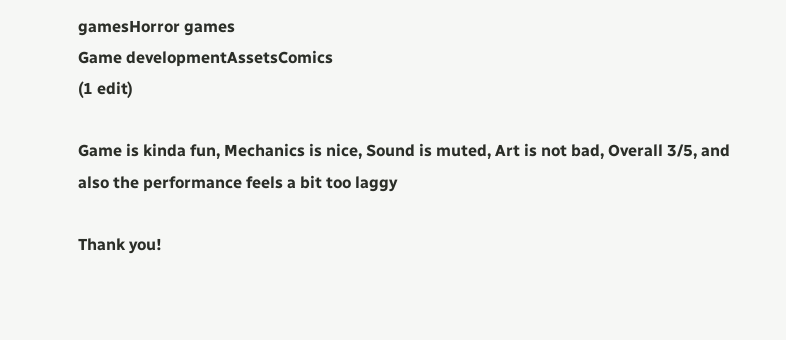gamesHorror games
Game developmentAssetsComics
(1 edit)

Game is kinda fun, Mechanics is nice, Sound is muted, Art is not bad, Overall 3/5, and also the performance feels a bit too laggy

Thank you!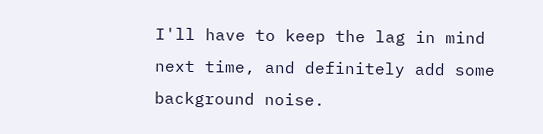I'll have to keep the lag in mind next time, and definitely add some background noise.